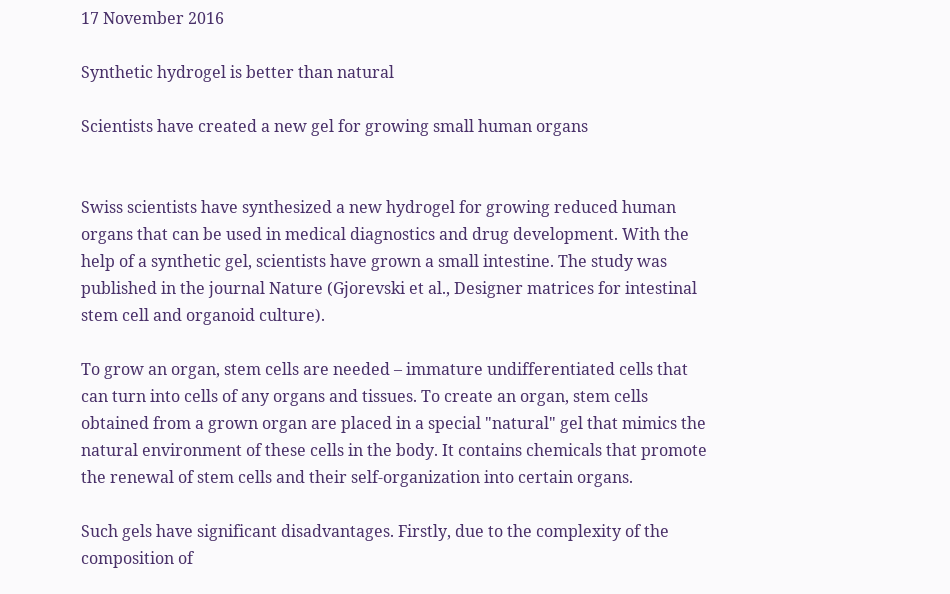17 November 2016

Synthetic hydrogel is better than natural

Scientists have created a new gel for growing small human organs


Swiss scientists have synthesized a new hydrogel for growing reduced human organs that can be used in medical diagnostics and drug development. With the help of a synthetic gel, scientists have grown a small intestine. The study was published in the journal Nature (Gjorevski et al., Designer matrices for intestinal stem cell and organoid culture).

To grow an organ, stem cells are needed – immature undifferentiated cells that can turn into cells of any organs and tissues. To create an organ, stem cells obtained from a grown organ are placed in a special "natural" gel that mimics the natural environment of these cells in the body. It contains chemicals that promote the renewal of stem cells and their self-organization into certain organs.

Such gels have significant disadvantages. Firstly, due to the complexity of the composition of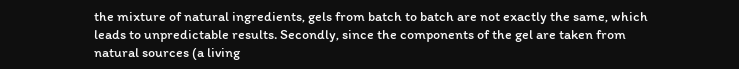the mixture of natural ingredients, gels from batch to batch are not exactly the same, which leads to unpredictable results. Secondly, since the components of the gel are taken from natural sources (a living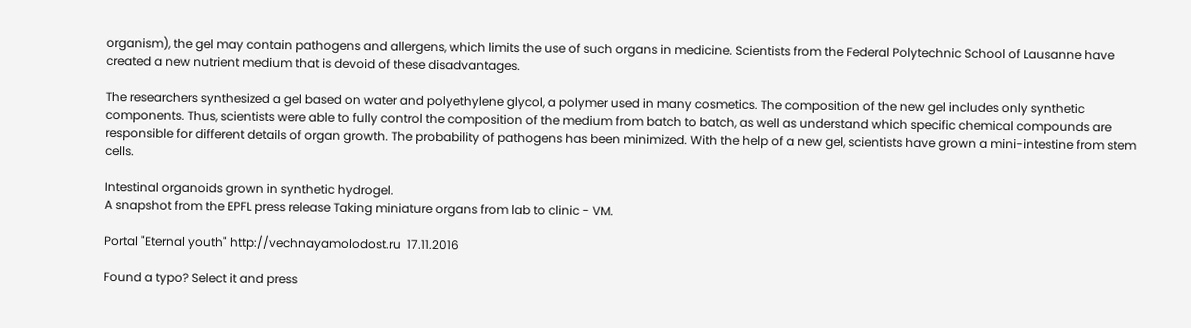organism), the gel may contain pathogens and allergens, which limits the use of such organs in medicine. Scientists from the Federal Polytechnic School of Lausanne have created a new nutrient medium that is devoid of these disadvantages.

The researchers synthesized a gel based on water and polyethylene glycol, a polymer used in many cosmetics. The composition of the new gel includes only synthetic components. Thus, scientists were able to fully control the composition of the medium from batch to batch, as well as understand which specific chemical compounds are responsible for different details of organ growth. The probability of pathogens has been minimized. With the help of a new gel, scientists have grown a mini-intestine from stem cells.

Intestinal organoids grown in synthetic hydrogel.
A snapshot from the EPFL press release Taking miniature organs from lab to clinic - VM.

Portal "Eternal youth" http://vechnayamolodost.ru  17.11.2016

Found a typo? Select it and press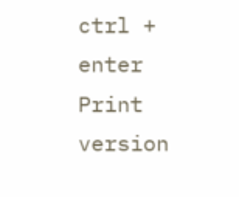ctrl + enter Print version